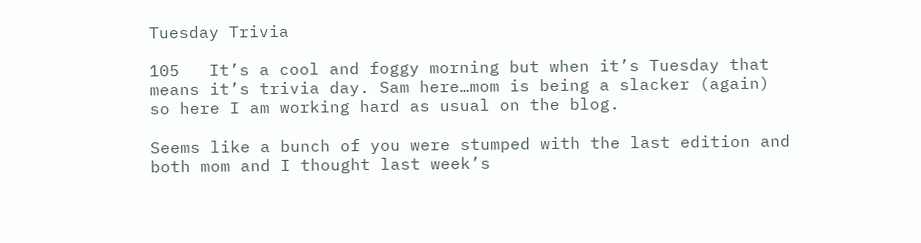Tuesday Trivia

105   It’s a cool and foggy morning but when it’s Tuesday that means it’s trivia day. Sam here…mom is being a slacker (again) so here I am working hard as usual on the blog.

Seems like a bunch of you were stumped with the last edition and both mom and I thought last week’s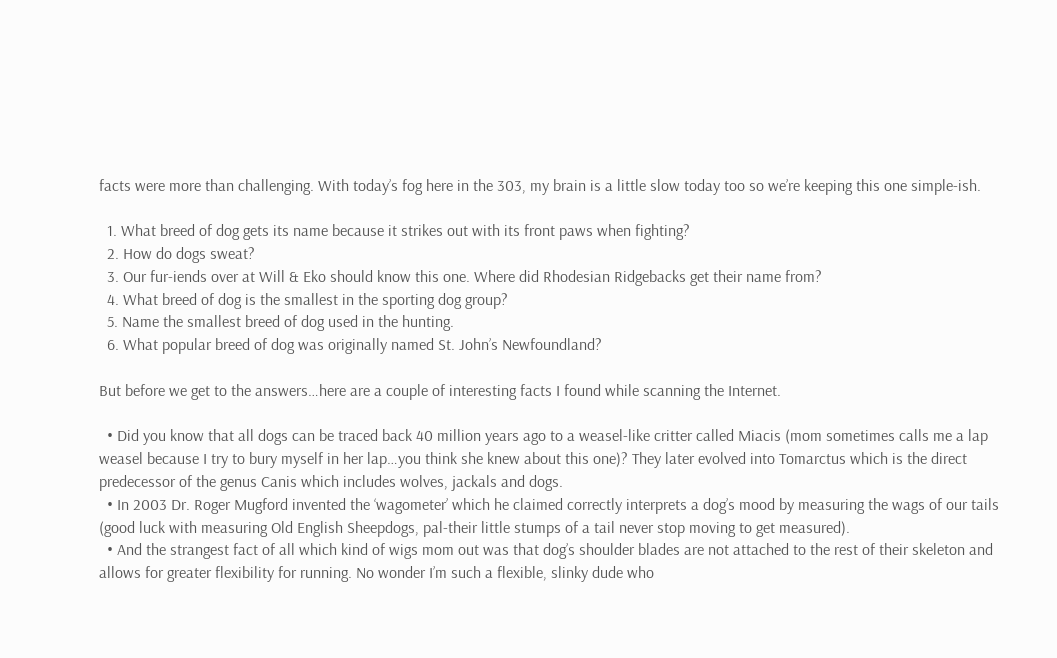facts were more than challenging. With today’s fog here in the 303, my brain is a little slow today too so we’re keeping this one simple-ish.

  1. What breed of dog gets its name because it strikes out with its front paws when fighting?
  2. How do dogs sweat?
  3. Our fur-iends over at Will & Eko should know this one. Where did Rhodesian Ridgebacks get their name from?
  4. What breed of dog is the smallest in the sporting dog group?
  5. Name the smallest breed of dog used in the hunting.
  6. What popular breed of dog was originally named St. John’s Newfoundland?

But before we get to the answers…here are a couple of interesting facts I found while scanning the Internet.

  • Did you know that all dogs can be traced back 40 million years ago to a weasel-like critter called Miacis (mom sometimes calls me a lap weasel because I try to bury myself in her lap…you think she knew about this one)? They later evolved into Tomarctus which is the direct predecessor of the genus Canis which includes wolves, jackals and dogs.
  • In 2003 Dr. Roger Mugford invented the ‘wagometer’ which he claimed correctly interprets a dog’s mood by measuring the wags of our tails (good luck with measuring Old English Sheepdogs, pal-their little stumps of a tail never stop moving to get measured).
  • And the strangest fact of all which kind of wigs mom out was that dog’s shoulder blades are not attached to the rest of their skeleton and allows for greater flexibility for running. No wonder I’m such a flexible, slinky dude who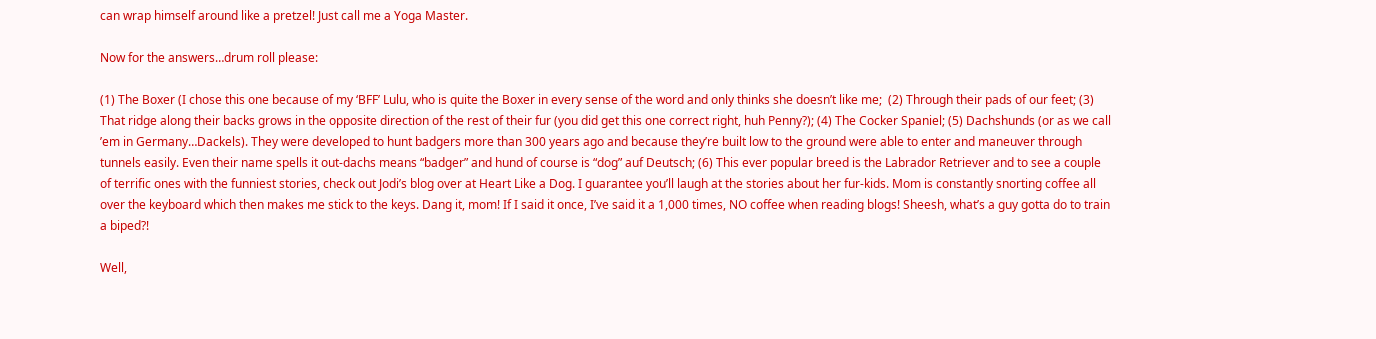can wrap himself around like a pretzel! Just call me a Yoga Master.

Now for the answers…drum roll please:

(1) The Boxer (I chose this one because of my ‘BFF’ Lulu, who is quite the Boxer in every sense of the word and only thinks she doesn’t like me;  (2) Through their pads of our feet; (3) That ridge along their backs grows in the opposite direction of the rest of their fur (you did get this one correct right, huh Penny?); (4) The Cocker Spaniel; (5) Dachshunds (or as we call ’em in Germany…Dackels). They were developed to hunt badgers more than 300 years ago and because they’re built low to the ground were able to enter and maneuver through tunnels easily. Even their name spells it out-dachs means “badger” and hund of course is “dog” auf Deutsch; (6) This ever popular breed is the Labrador Retriever and to see a couple of terrific ones with the funniest stories, check out Jodi’s blog over at Heart Like a Dog. I guarantee you’ll laugh at the stories about her fur-kids. Mom is constantly snorting coffee all over the keyboard which then makes me stick to the keys. Dang it, mom! If I said it once, I’ve said it a 1,000 times, NO coffee when reading blogs! Sheesh, what’s a guy gotta do to train a biped?!

Well,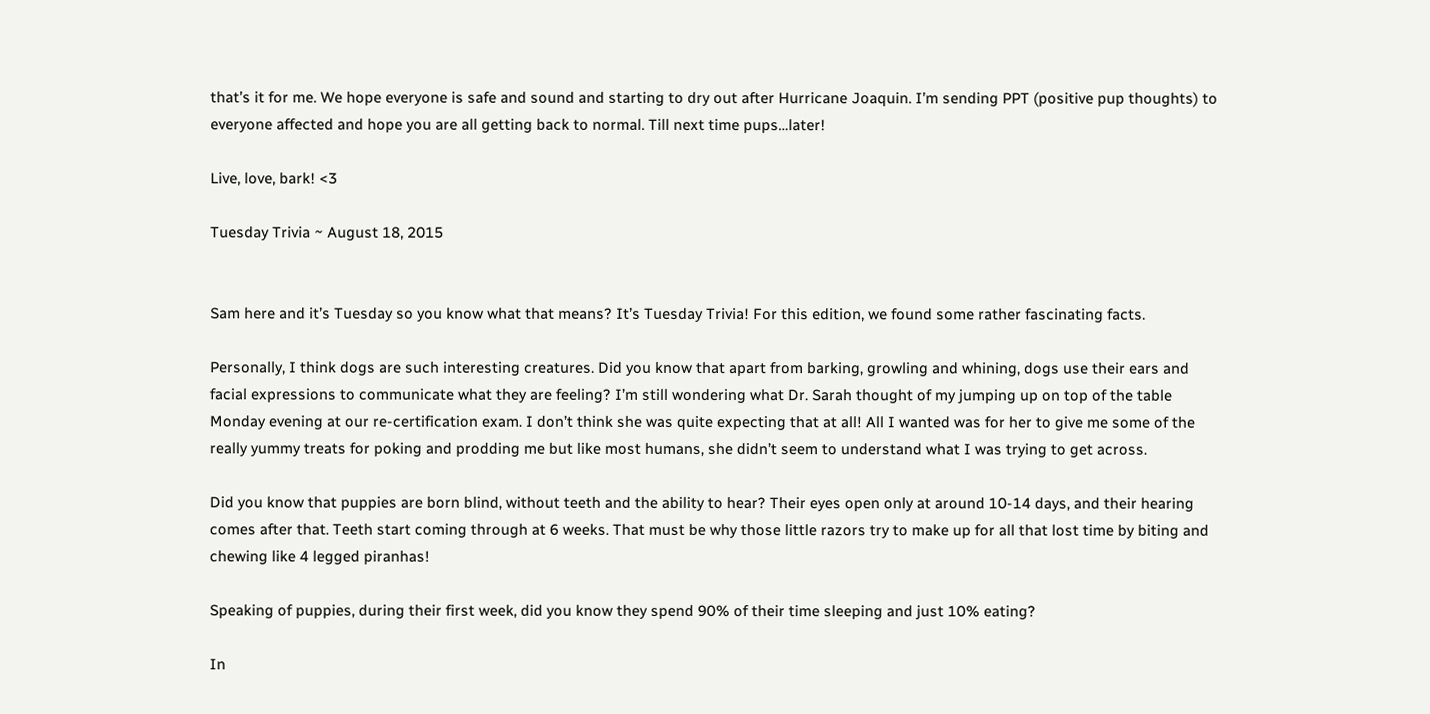that’s it for me. We hope everyone is safe and sound and starting to dry out after Hurricane Joaquin. I’m sending PPT (positive pup thoughts) to everyone affected and hope you are all getting back to normal. Till next time pups…later!

Live, love, bark! <3

Tuesday Trivia ~ August 18, 2015


Sam here and it’s Tuesday so you know what that means? It’s Tuesday Trivia! For this edition, we found some rather fascinating facts.

Personally, I think dogs are such interesting creatures. Did you know that apart from barking, growling and whining, dogs use their ears and facial expressions to communicate what they are feeling? I’m still wondering what Dr. Sarah thought of my jumping up on top of the table Monday evening at our re-certification exam. I don’t think she was quite expecting that at all! All I wanted was for her to give me some of the really yummy treats for poking and prodding me but like most humans, she didn’t seem to understand what I was trying to get across.

Did you know that puppies are born blind, without teeth and the ability to hear? Their eyes open only at around 10-14 days, and their hearing comes after that. Teeth start coming through at 6 weeks. That must be why those little razors try to make up for all that lost time by biting and chewing like 4 legged piranhas!

Speaking of puppies, during their first week, did you know they spend 90% of their time sleeping and just 10% eating?

In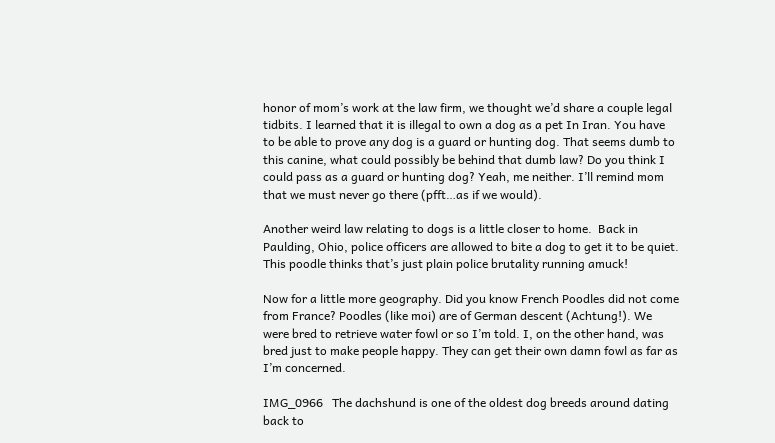honor of mom’s work at the law firm, we thought we’d share a couple legal tidbits. I learned that it is illegal to own a dog as a pet In Iran. You have to be able to prove any dog is a guard or hunting dog. That seems dumb to this canine, what could possibly be behind that dumb law? Do you think I could pass as a guard or hunting dog? Yeah, me neither. I’ll remind mom that we must never go there (pfft…as if we would).

Another weird law relating to dogs is a little closer to home.  Back in Paulding, Ohio, police officers are allowed to bite a dog to get it to be quiet. This poodle thinks that’s just plain police brutality running amuck!

Now for a little more geography. Did you know French Poodles did not come from France? Poodles (like moi) are of German descent (Achtung!). We were bred to retrieve water fowl or so I’m told. I, on the other hand, was bred just to make people happy. They can get their own damn fowl as far as I’m concerned.

IMG_0966   The dachshund is one of the oldest dog breeds around dating back to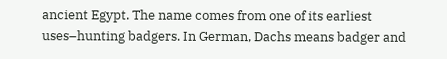ancient Egypt. The name comes from one of its earliest uses–hunting badgers. In German, Dachs means badger and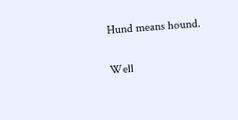Hund means hound.

Well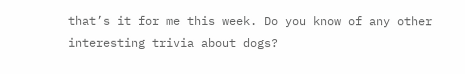that’s it for me this week. Do you know of any other interesting trivia about dogs?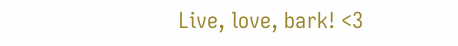Live, love, bark! <3